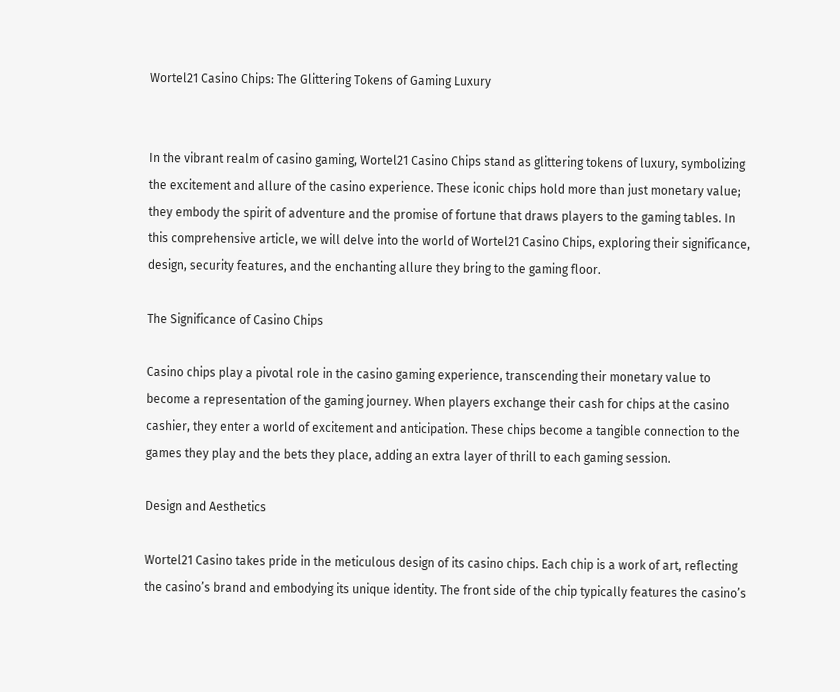Wortel21 Casino Chips: The Glittering Tokens of Gaming Luxury


In the vibrant realm of casino gaming, Wortel21 Casino Chips stand as glittering tokens of luxury, symbolizing the excitement and allure of the casino experience. These iconic chips hold more than just monetary value; they embody the spirit of adventure and the promise of fortune that draws players to the gaming tables. In this comprehensive article, we will delve into the world of Wortel21 Casino Chips, exploring their significance, design, security features, and the enchanting allure they bring to the gaming floor.

The Significance of Casino Chips

Casino chips play a pivotal role in the casino gaming experience, transcending their monetary value to become a representation of the gaming journey. When players exchange their cash for chips at the casino cashier, they enter a world of excitement and anticipation. These chips become a tangible connection to the games they play and the bets they place, adding an extra layer of thrill to each gaming session.

Design and Aesthetics

Wortel21 Casino takes pride in the meticulous design of its casino chips. Each chip is a work of art, reflecting the casino’s brand and embodying its unique identity. The front side of the chip typically features the casino’s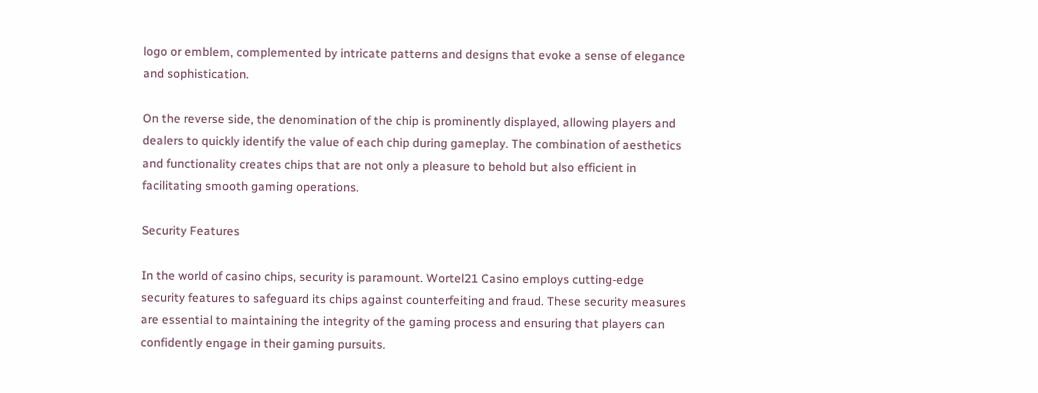logo or emblem, complemented by intricate patterns and designs that evoke a sense of elegance and sophistication.

On the reverse side, the denomination of the chip is prominently displayed, allowing players and dealers to quickly identify the value of each chip during gameplay. The combination of aesthetics and functionality creates chips that are not only a pleasure to behold but also efficient in facilitating smooth gaming operations.

Security Features

In the world of casino chips, security is paramount. Wortel21 Casino employs cutting-edge security features to safeguard its chips against counterfeiting and fraud. These security measures are essential to maintaining the integrity of the gaming process and ensuring that players can confidently engage in their gaming pursuits.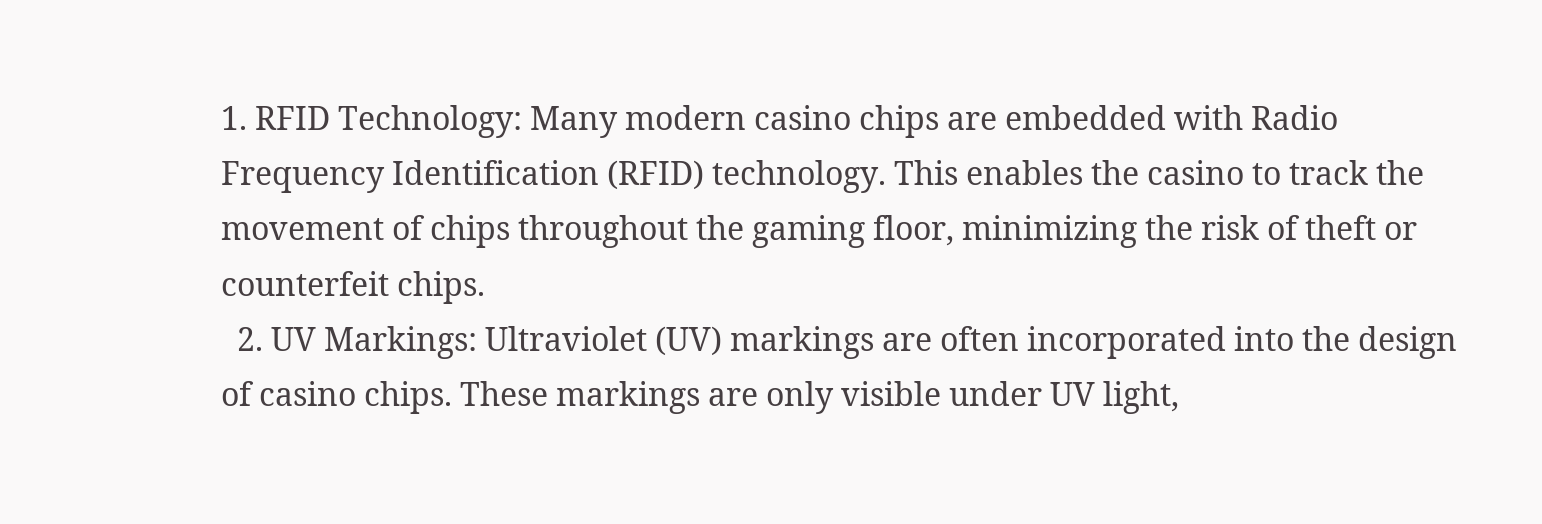1. RFID Technology: Many modern casino chips are embedded with Radio Frequency Identification (RFID) technology. This enables the casino to track the movement of chips throughout the gaming floor, minimizing the risk of theft or counterfeit chips.
  2. UV Markings: Ultraviolet (UV) markings are often incorporated into the design of casino chips. These markings are only visible under UV light,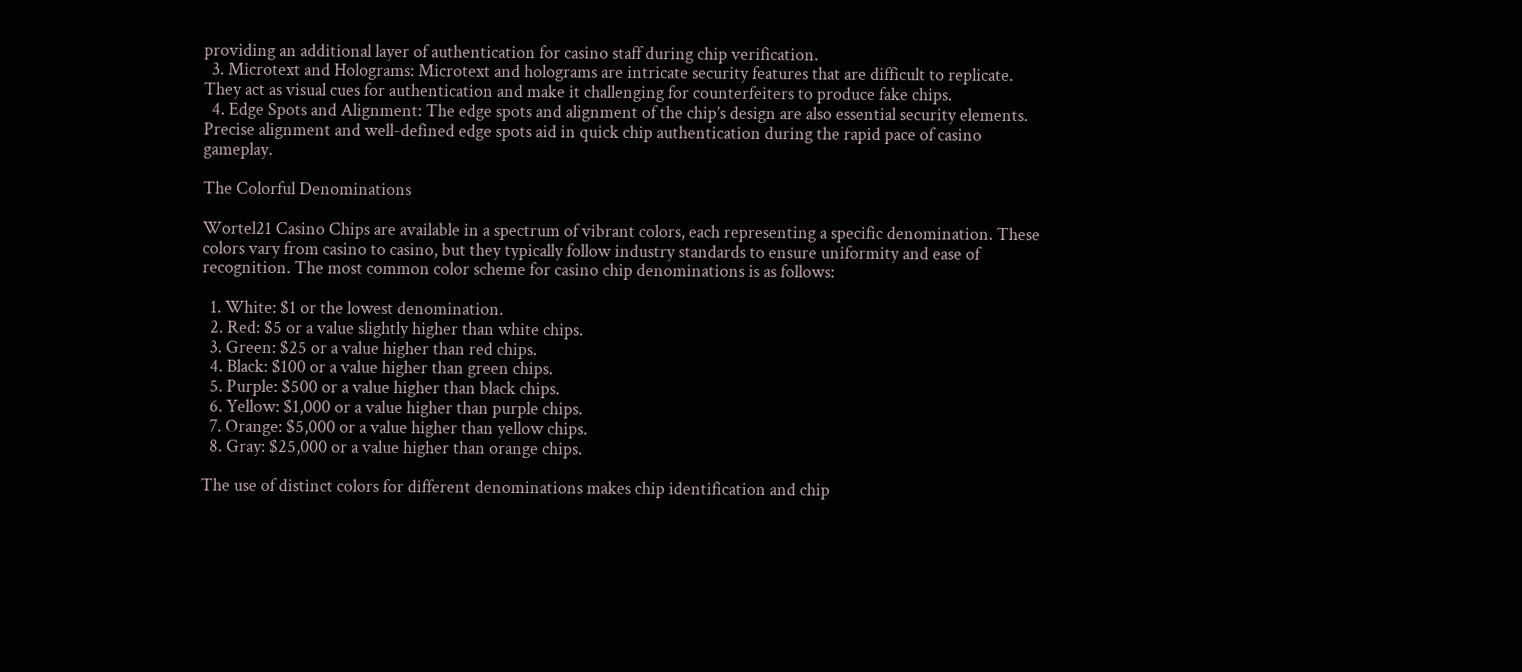providing an additional layer of authentication for casino staff during chip verification.
  3. Microtext and Holograms: Microtext and holograms are intricate security features that are difficult to replicate. They act as visual cues for authentication and make it challenging for counterfeiters to produce fake chips.
  4. Edge Spots and Alignment: The edge spots and alignment of the chip’s design are also essential security elements. Precise alignment and well-defined edge spots aid in quick chip authentication during the rapid pace of casino gameplay.

The Colorful Denominations

Wortel21 Casino Chips are available in a spectrum of vibrant colors, each representing a specific denomination. These colors vary from casino to casino, but they typically follow industry standards to ensure uniformity and ease of recognition. The most common color scheme for casino chip denominations is as follows:

  1. White: $1 or the lowest denomination.
  2. Red: $5 or a value slightly higher than white chips.
  3. Green: $25 or a value higher than red chips.
  4. Black: $100 or a value higher than green chips.
  5. Purple: $500 or a value higher than black chips.
  6. Yellow: $1,000 or a value higher than purple chips.
  7. Orange: $5,000 or a value higher than yellow chips.
  8. Gray: $25,000 or a value higher than orange chips.

The use of distinct colors for different denominations makes chip identification and chip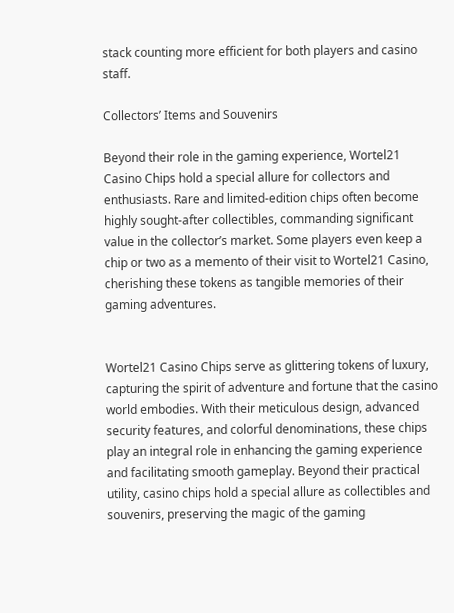stack counting more efficient for both players and casino staff.

Collectors’ Items and Souvenirs

Beyond their role in the gaming experience, Wortel21 Casino Chips hold a special allure for collectors and enthusiasts. Rare and limited-edition chips often become highly sought-after collectibles, commanding significant value in the collector’s market. Some players even keep a chip or two as a memento of their visit to Wortel21 Casino, cherishing these tokens as tangible memories of their gaming adventures.


Wortel21 Casino Chips serve as glittering tokens of luxury, capturing the spirit of adventure and fortune that the casino world embodies. With their meticulous design, advanced security features, and colorful denominations, these chips play an integral role in enhancing the gaming experience and facilitating smooth gameplay. Beyond their practical utility, casino chips hold a special allure as collectibles and souvenirs, preserving the magic of the gaming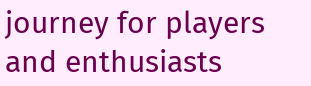journey for players and enthusiasts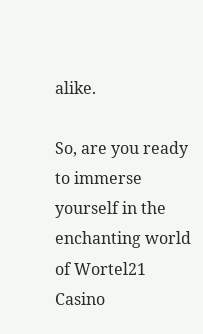alike.

So, are you ready to immerse yourself in the enchanting world of Wortel21 Casino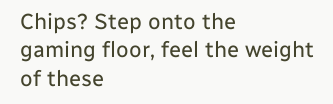Chips? Step onto the gaming floor, feel the weight of these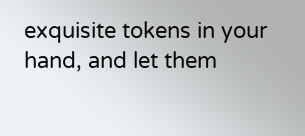exquisite tokens in your hand, and let them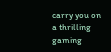carry you on a thrilling gaming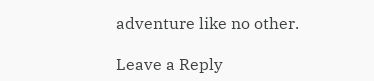adventure like no other.

Leave a Reply